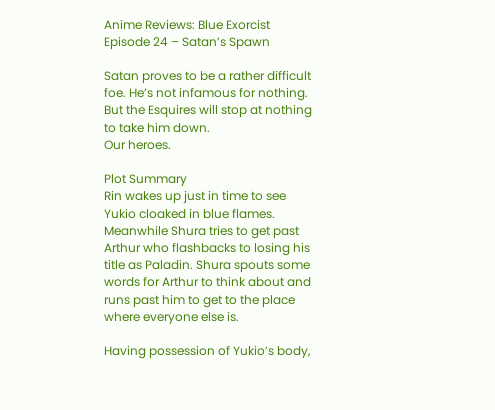Anime Reviews: Blue Exorcist Episode 24 – Satan’s Spawn

Satan proves to be a rather difficult foe. He’s not infamous for nothing. But the Esquires will stop at nothing to take him down.
Our heroes.

Plot Summary
Rin wakes up just in time to see Yukio cloaked in blue flames. Meanwhile Shura tries to get past Arthur who flashbacks to losing his title as Paladin. Shura spouts some words for Arthur to think about and runs past him to get to the place where everyone else is.

Having possession of Yukio’s body,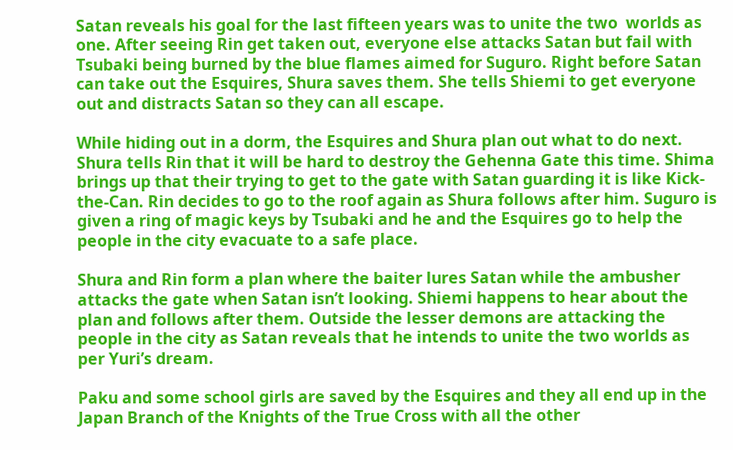Satan reveals his goal for the last fifteen years was to unite the two  worlds as one. After seeing Rin get taken out, everyone else attacks Satan but fail with Tsubaki being burned by the blue flames aimed for Suguro. Right before Satan can take out the Esquires, Shura saves them. She tells Shiemi to get everyone out and distracts Satan so they can all escape.

While hiding out in a dorm, the Esquires and Shura plan out what to do next. Shura tells Rin that it will be hard to destroy the Gehenna Gate this time. Shima brings up that their trying to get to the gate with Satan guarding it is like Kick-the-Can. Rin decides to go to the roof again as Shura follows after him. Suguro is given a ring of magic keys by Tsubaki and he and the Esquires go to help the people in the city evacuate to a safe place.

Shura and Rin form a plan where the baiter lures Satan while the ambusher attacks the gate when Satan isn’t looking. Shiemi happens to hear about the plan and follows after them. Outside the lesser demons are attacking the people in the city as Satan reveals that he intends to unite the two worlds as per Yuri’s dream.

Paku and some school girls are saved by the Esquires and they all end up in the Japan Branch of the Knights of the True Cross with all the other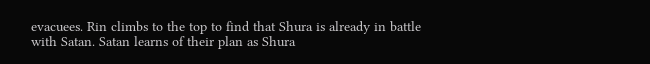evacuees. Rin climbs to the top to find that Shura is already in battle with Satan. Satan learns of their plan as Shura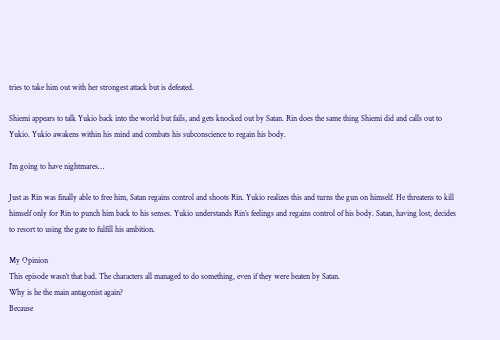tries to take him out with her strongest attack but is defeated.

Shiemi appears to talk Yukio back into the world but fails, and gets knocked out by Satan. Rin does the same thing Shiemi did and calls out to Yukio. Yukio awakens within his mind and combats his subconscience to regain his body.

I’m going to have nightmares…

Just as Rin was finally able to free him, Satan regains control and shoots Rin. Yukio realizes this and turns the gun on himself. He threatens to kill himself only for Rin to punch him back to his senses. Yukio understands Rin’s feelings and regains control of his body. Satan, having lost, decides to resort to using the gate to fulfill his ambition.

My Opinion
This episode wasn’t that bad. The characters all managed to do something, even if they were beaten by Satan.
Why is he the main antagonist again?
Because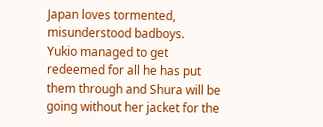Japan loves tormented, misunderstood badboys.
Yukio managed to get redeemed for all he has put them through and Shura will be going without her jacket for the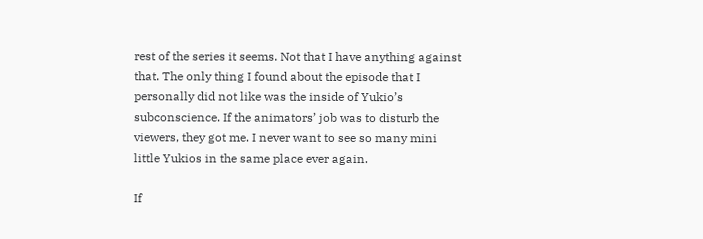rest of the series it seems. Not that I have anything against that. The only thing I found about the episode that I personally did not like was the inside of Yukio’s subconscience. If the animators’ job was to disturb the viewers, they got me. I never want to see so many mini little Yukios in the same place ever again.

If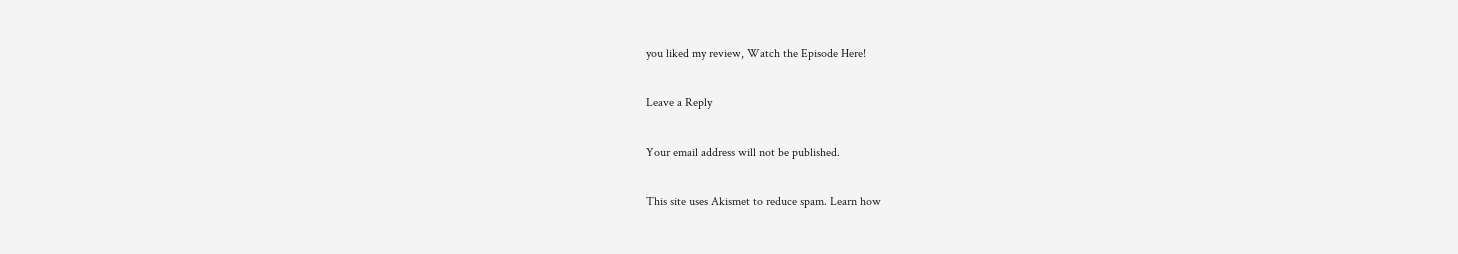you liked my review, Watch the Episode Here!

Leave a Reply

Your email address will not be published.

This site uses Akismet to reduce spam. Learn how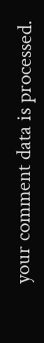your comment data is processed.